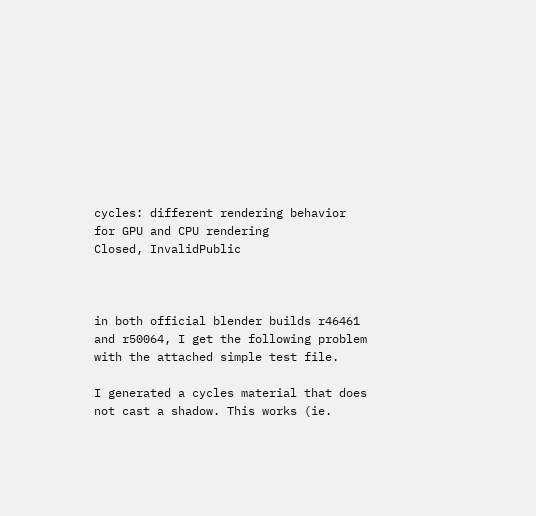cycles: different rendering behavior for GPU and CPU rendering
Closed, InvalidPublic



in both official blender builds r46461 and r50064, I get the following problem with the attached simple test file.

I generated a cycles material that does not cast a shadow. This works (ie.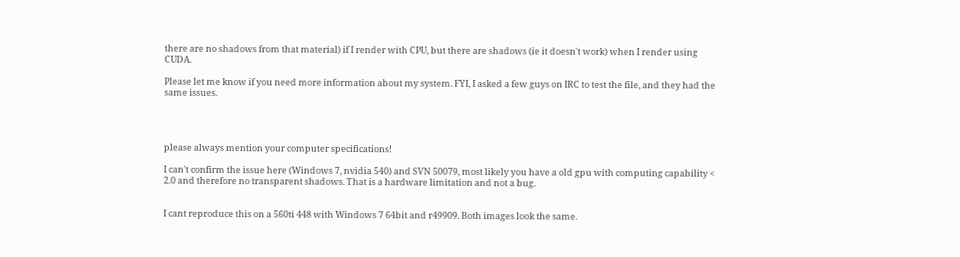there are no shadows from that material) if I render with CPU, but there are shadows (ie it doesn't work) when I render using CUDA.

Please let me know if you need more information about my system. FYI, I asked a few guys on IRC to test the file, and they had the same issues.




please always mention your computer specifications!

I can't confirm the issue here (Windows 7, nvidia 540) and SVN 50079, most likely you have a old gpu with computing capability < 2.0 and therefore no transparent shadows. That is a hardware limitation and not a bug.


I cant reproduce this on a 560ti 448 with Windows 7 64bit and r49909. Both images look the same.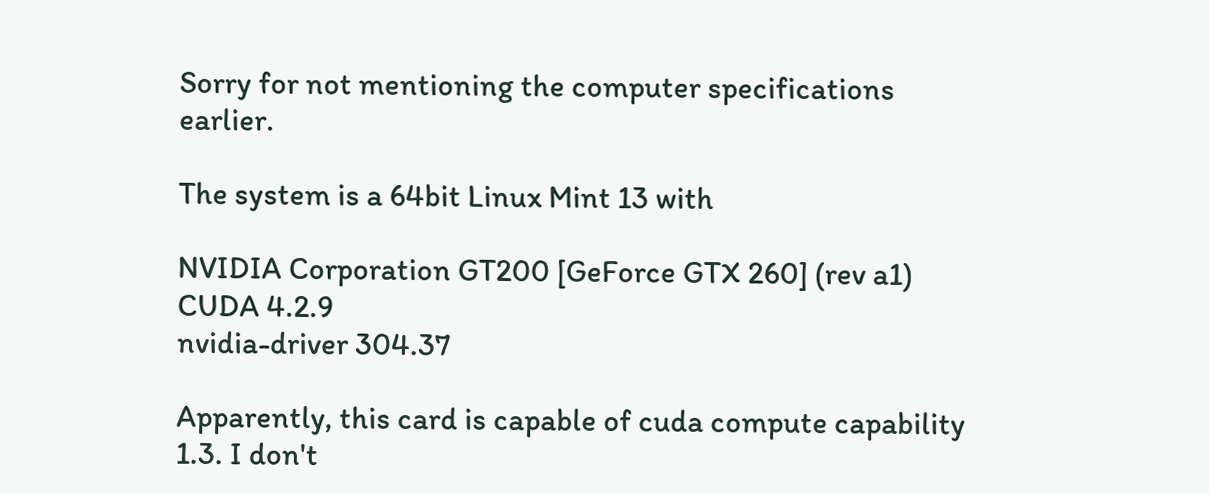Sorry for not mentioning the computer specifications earlier.

The system is a 64bit Linux Mint 13 with

NVIDIA Corporation GT200 [GeForce GTX 260] (rev a1)
CUDA 4.2.9
nvidia-driver 304.37

Apparently, this card is capable of cuda compute capability 1.3. I don't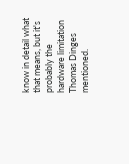know in detail what that means, but it's probably the hardware limitation Thomas Dinges mentioned.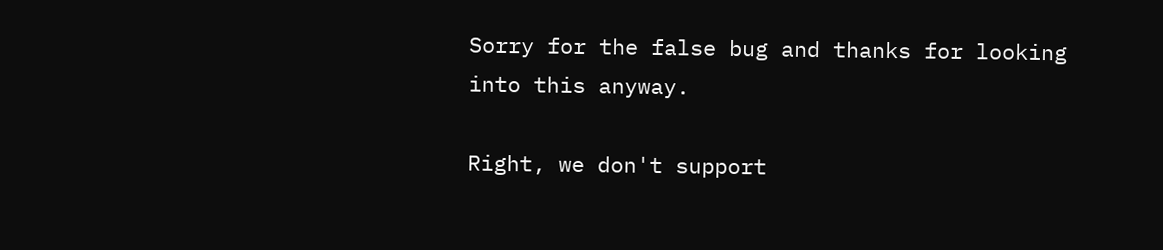Sorry for the false bug and thanks for looking into this anyway.

Right, we don't support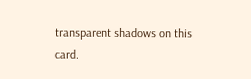transparent shadows on this card.